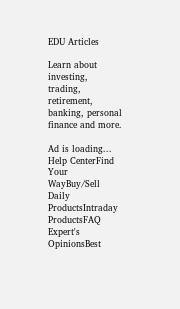EDU Articles

Learn about investing, trading, retirement, banking, personal finance and more.

Ad is loading...
Help CenterFind Your WayBuy/Sell Daily ProductsIntraday ProductsFAQ
Expert's OpinionsBest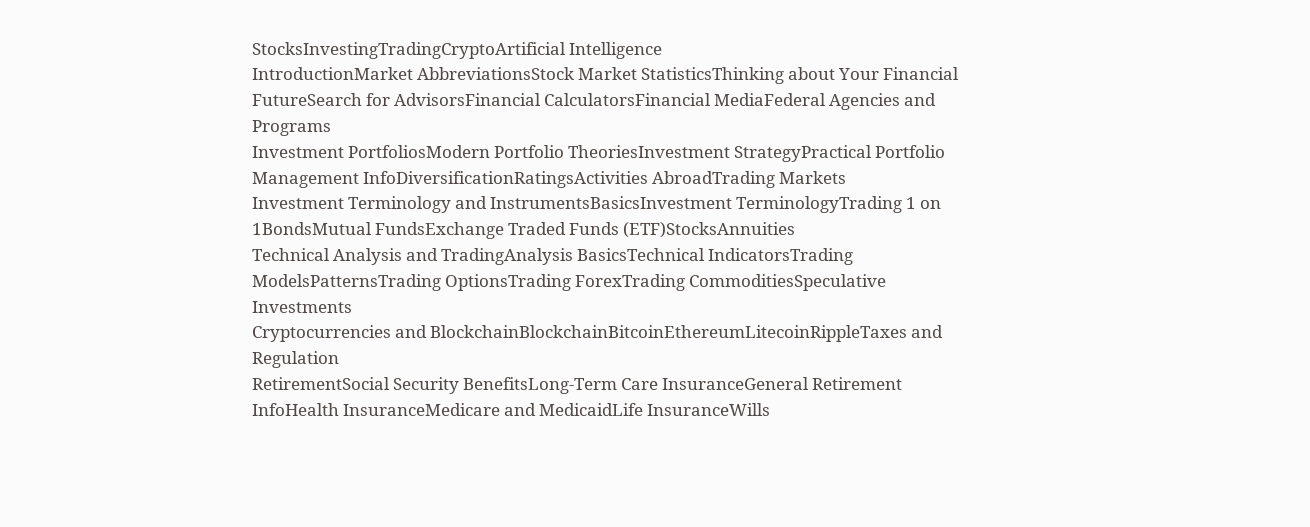StocksInvestingTradingCryptoArtificial Intelligence
IntroductionMarket AbbreviationsStock Market StatisticsThinking about Your Financial FutureSearch for AdvisorsFinancial CalculatorsFinancial MediaFederal Agencies and Programs
Investment PortfoliosModern Portfolio TheoriesInvestment StrategyPractical Portfolio Management InfoDiversificationRatingsActivities AbroadTrading Markets
Investment Terminology and InstrumentsBasicsInvestment TerminologyTrading 1 on 1BondsMutual FundsExchange Traded Funds (ETF)StocksAnnuities
Technical Analysis and TradingAnalysis BasicsTechnical IndicatorsTrading ModelsPatternsTrading OptionsTrading ForexTrading CommoditiesSpeculative Investments
Cryptocurrencies and BlockchainBlockchainBitcoinEthereumLitecoinRippleTaxes and Regulation
RetirementSocial Security BenefitsLong-Term Care InsuranceGeneral Retirement InfoHealth InsuranceMedicare and MedicaidLife InsuranceWills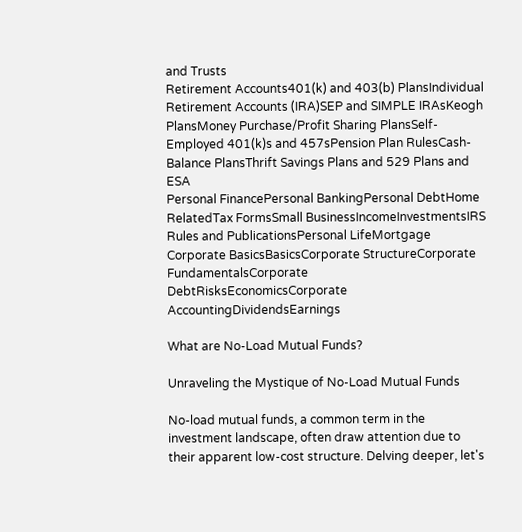and Trusts
Retirement Accounts401(k) and 403(b) PlansIndividual Retirement Accounts (IRA)SEP and SIMPLE IRAsKeogh PlansMoney Purchase/Profit Sharing PlansSelf-Employed 401(k)s and 457sPension Plan RulesCash-Balance PlansThrift Savings Plans and 529 Plans and ESA
Personal FinancePersonal BankingPersonal DebtHome RelatedTax FormsSmall BusinessIncomeInvestmentsIRS Rules and PublicationsPersonal LifeMortgage
Corporate BasicsBasicsCorporate StructureCorporate FundamentalsCorporate DebtRisksEconomicsCorporate AccountingDividendsEarnings

What are No-Load Mutual Funds?

Unraveling the Mystique of No-Load Mutual Funds

No-load mutual funds, a common term in the investment landscape, often draw attention due to their apparent low-cost structure. Delving deeper, let's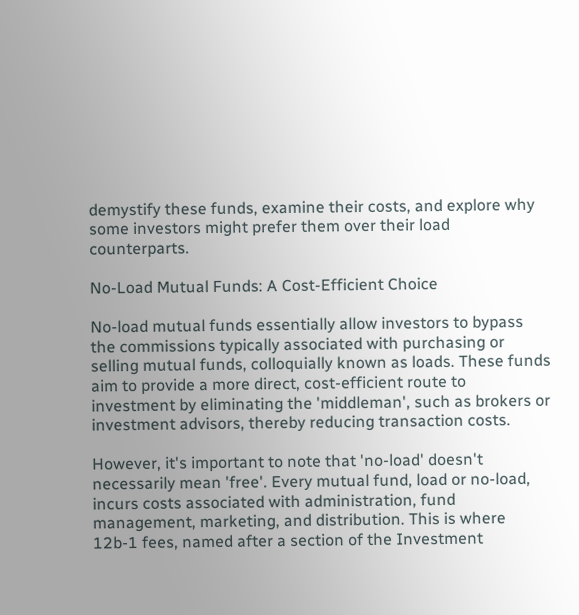demystify these funds, examine their costs, and explore why some investors might prefer them over their load counterparts.

No-Load Mutual Funds: A Cost-Efficient Choice

No-load mutual funds essentially allow investors to bypass the commissions typically associated with purchasing or selling mutual funds, colloquially known as loads. These funds aim to provide a more direct, cost-efficient route to investment by eliminating the 'middleman', such as brokers or investment advisors, thereby reducing transaction costs.

However, it's important to note that 'no-load' doesn't necessarily mean 'free'. Every mutual fund, load or no-load, incurs costs associated with administration, fund management, marketing, and distribution. This is where 12b-1 fees, named after a section of the Investment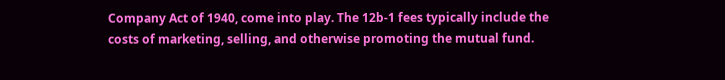Company Act of 1940, come into play. The 12b-1 fees typically include the costs of marketing, selling, and otherwise promoting the mutual fund.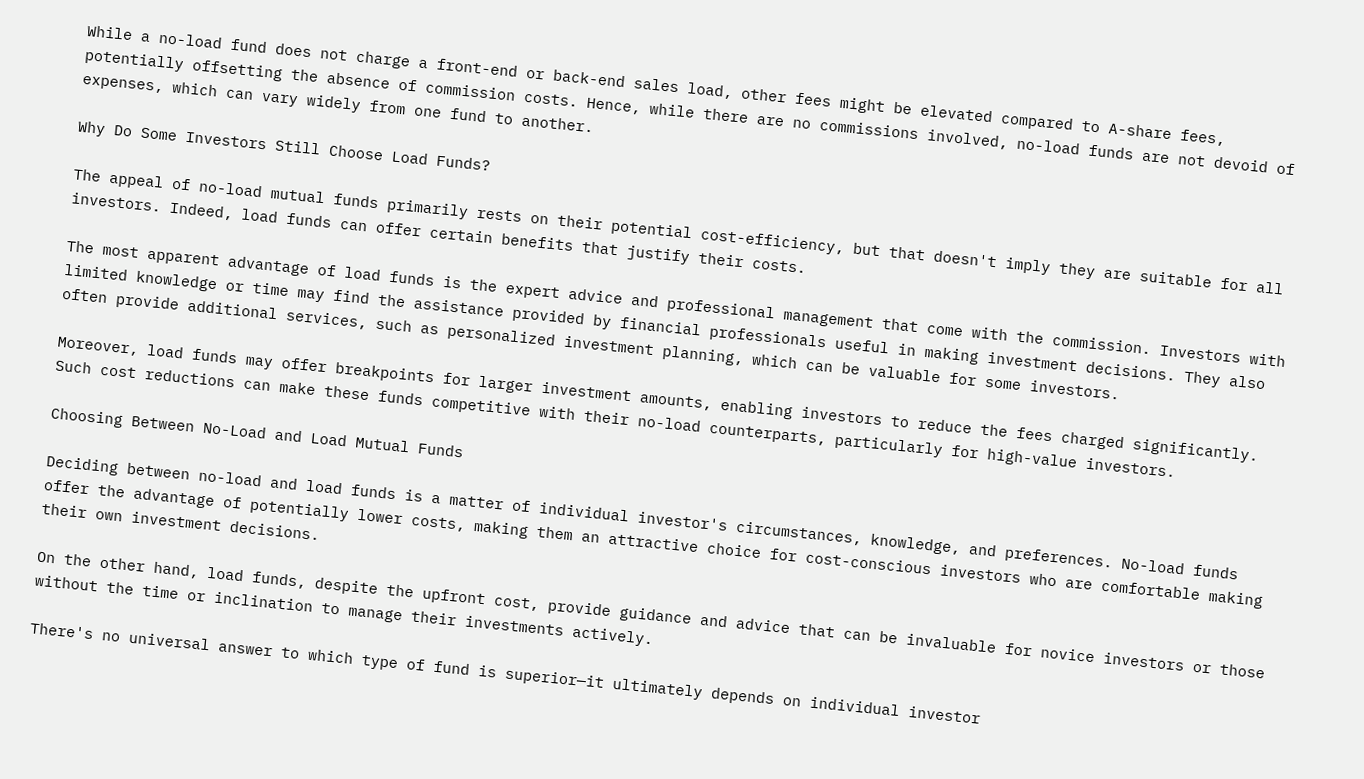While a no-load fund does not charge a front-end or back-end sales load, other fees might be elevated compared to A-share fees, potentially offsetting the absence of commission costs. Hence, while there are no commissions involved, no-load funds are not devoid of expenses, which can vary widely from one fund to another.

Why Do Some Investors Still Choose Load Funds?

The appeal of no-load mutual funds primarily rests on their potential cost-efficiency, but that doesn't imply they are suitable for all investors. Indeed, load funds can offer certain benefits that justify their costs.

The most apparent advantage of load funds is the expert advice and professional management that come with the commission. Investors with limited knowledge or time may find the assistance provided by financial professionals useful in making investment decisions. They also often provide additional services, such as personalized investment planning, which can be valuable for some investors.

Moreover, load funds may offer breakpoints for larger investment amounts, enabling investors to reduce the fees charged significantly. Such cost reductions can make these funds competitive with their no-load counterparts, particularly for high-value investors.

Choosing Between No-Load and Load Mutual Funds

Deciding between no-load and load funds is a matter of individual investor's circumstances, knowledge, and preferences. No-load funds offer the advantage of potentially lower costs, making them an attractive choice for cost-conscious investors who are comfortable making their own investment decisions.

On the other hand, load funds, despite the upfront cost, provide guidance and advice that can be invaluable for novice investors or those without the time or inclination to manage their investments actively.

There's no universal answer to which type of fund is superior—it ultimately depends on individual investor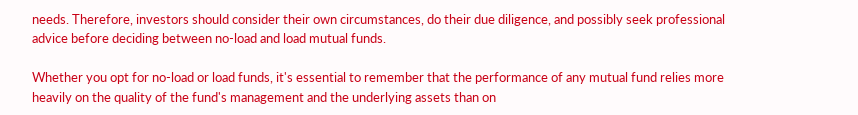needs. Therefore, investors should consider their own circumstances, do their due diligence, and possibly seek professional advice before deciding between no-load and load mutual funds.

Whether you opt for no-load or load funds, it's essential to remember that the performance of any mutual fund relies more heavily on the quality of the fund's management and the underlying assets than on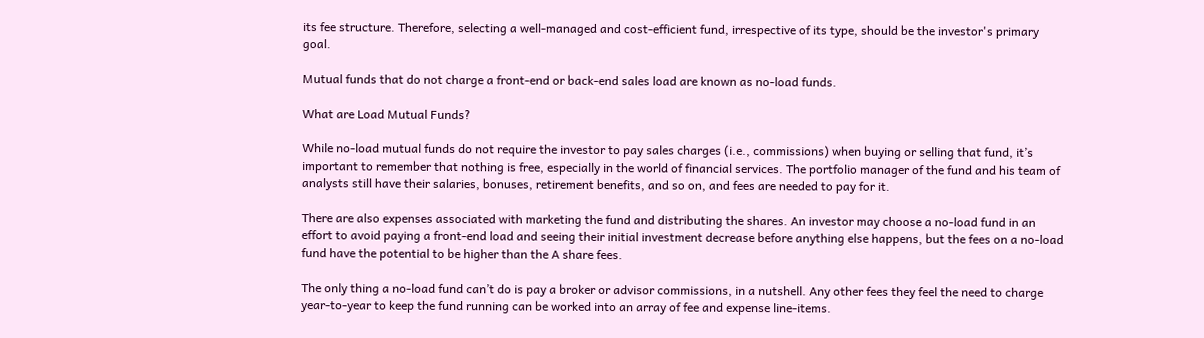its fee structure. Therefore, selecting a well-managed and cost-efficient fund, irrespective of its type, should be the investor's primary goal.

Mutual funds that do not charge a front-end or back-end sales load are known as no-load funds.

What are Load Mutual Funds?

While no-load mutual funds do not require the investor to pay sales charges (i.e., commissions) when buying or selling that fund, it’s important to remember that nothing is free, especially in the world of financial services. The portfolio manager of the fund and his team of analysts still have their salaries, bonuses, retirement benefits, and so on, and fees are needed to pay for it.

There are also expenses associated with marketing the fund and distributing the shares. An investor may choose a no-load fund in an effort to avoid paying a front-end load and seeing their initial investment decrease before anything else happens, but the fees on a no-load fund have the potential to be higher than the A share fees.

The only thing a no-load fund can’t do is pay a broker or advisor commissions, in a nutshell. Any other fees they feel the need to charge year-to-year to keep the fund running can be worked into an array of fee and expense line-items.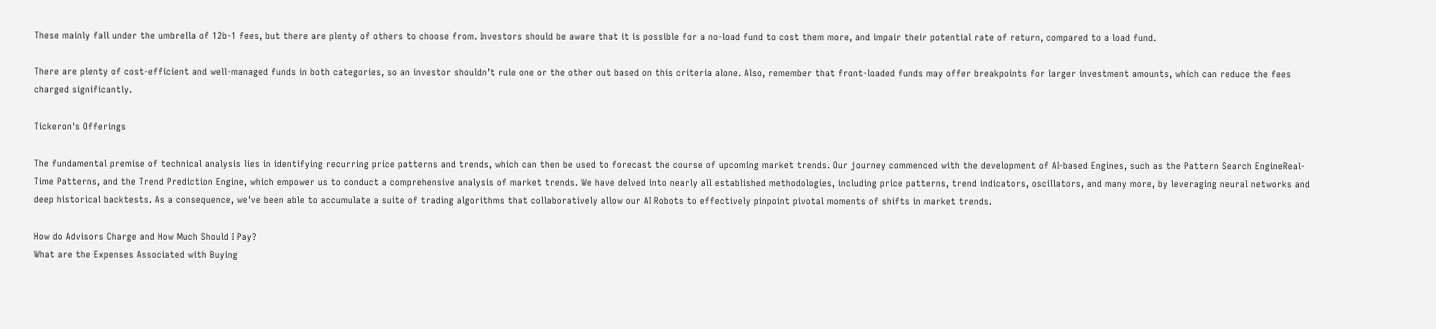These mainly fall under the umbrella of 12b-1 fees, but there are plenty of others to choose from. Investors should be aware that it is possible for a no-load fund to cost them more, and impair their potential rate of return, compared to a load fund.

There are plenty of cost-efficient and well-managed funds in both categories, so an investor shouldn’t rule one or the other out based on this criteria alone. Also, remember that front-loaded funds may offer breakpoints for larger investment amounts, which can reduce the fees charged significantly.

Tickeron's Offerings

The fundamental premise of technical analysis lies in identifying recurring price patterns and trends, which can then be used to forecast the course of upcoming market trends. Our journey commenced with the development of AI-based Engines, such as the Pattern Search EngineReal-Time Patterns, and the Trend Prediction Engine, which empower us to conduct a comprehensive analysis of market trends. We have delved into nearly all established methodologies, including price patterns, trend indicators, oscillators, and many more, by leveraging neural networks and deep historical backtests. As a consequence, we've been able to accumulate a suite of trading algorithms that collaboratively allow our AI Robots to effectively pinpoint pivotal moments of shifts in market trends.

How do Advisors Charge and How Much Should I Pay?
What are the Expenses Associated with Buying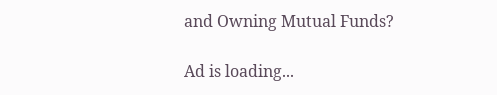and Owning Mutual Funds?

Ad is loading...